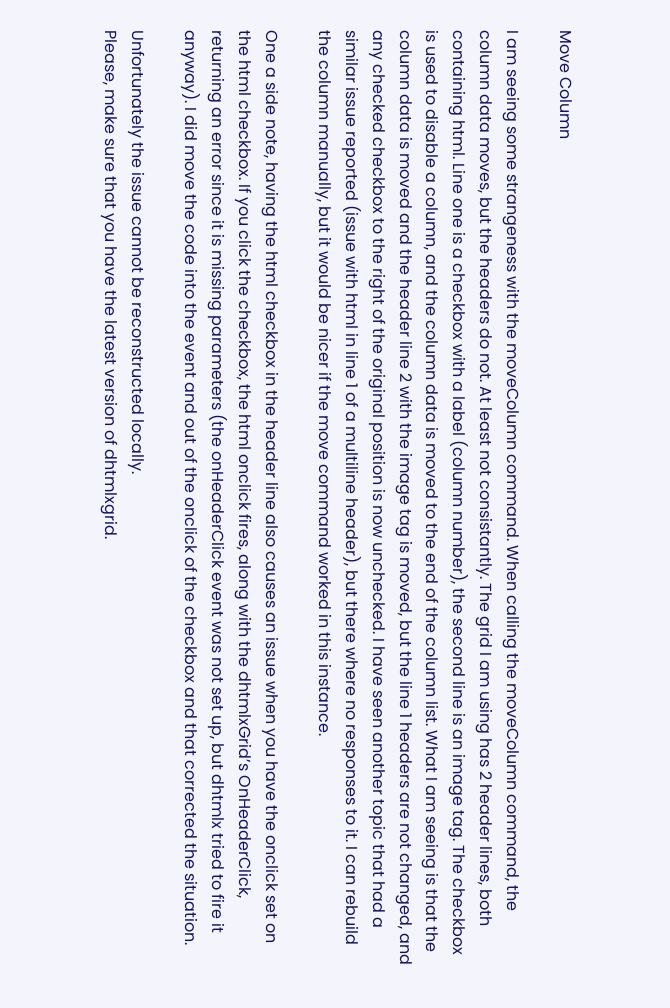Move Column

I am seeing some strangeness with the moveColumn command. When calling the moveColumn command, the column data moves, but the headers do not. At least not consistantly. The grid I am using has 2 header lines, both containing html. Line one is a checkbox with a label (column number), the second line is an image tag. The checkbox is used to disable a column, and the column data is moved to the end of the column list. What I am seeing is that the column data is moved and the header line 2 with the image tag is moved, but the line 1 headers are not changed, and any checked checkbox to the right of the original position is now unchecked. I have seen another topic that had a similar issue reported (issue with html in line 1 of a multiline header), but there where no responses to it. I can rebuild the column manually, but it would be nicer if the move command worked in this instance.

One a side note, having the html checkbox in the header line also causes an issue when you have the onclick set on the html checkbox. If you click the checkbox, the html onclick fires, along with the dhtmlxGrid’s OnHeaderClick, returning an error since it is missing parameters (the onHeaderClick event was not set up, but dhtmlx tried to fire it anyway). I did move the code into the event and out of the onclick of the checkbox and that corrected the situation.

Unfortunately the issue cannot be reconstructed locally.
Please, make sure that you have the latest version of dhtmlxgrid.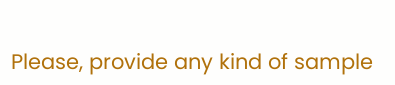Please, provide any kind of sample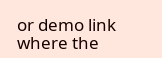or demo link where the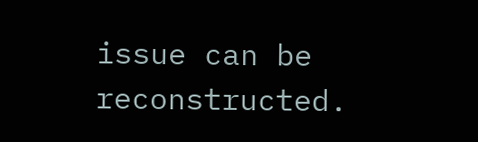issue can be reconstructed.